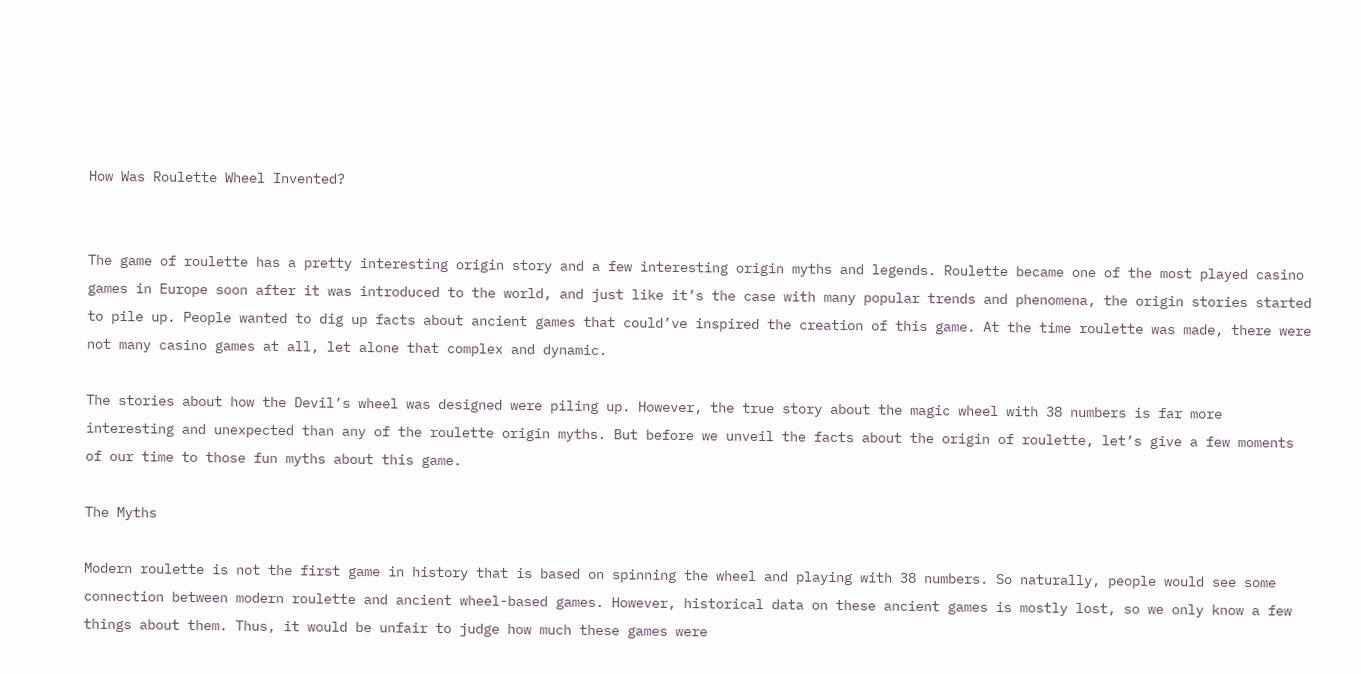How Was Roulette Wheel Invented?


The game of roulette has a pretty interesting origin story and a few interesting origin myths and legends. Roulette became one of the most played casino games in Europe soon after it was introduced to the world, and just like it’s the case with many popular trends and phenomena, the origin stories started to pile up. People wanted to dig up facts about ancient games that could’ve inspired the creation of this game. At the time roulette was made, there were not many casino games at all, let alone that complex and dynamic.

The stories about how the Devil’s wheel was designed were piling up. However, the true story about the magic wheel with 38 numbers is far more interesting and unexpected than any of the roulette origin myths. But before we unveil the facts about the origin of roulette, let’s give a few moments of our time to those fun myths about this game.

The Myths

Modern roulette is not the first game in history that is based on spinning the wheel and playing with 38 numbers. So naturally, people would see some connection between modern roulette and ancient wheel-based games. However, historical data on these ancient games is mostly lost, so we only know a few things about them. Thus, it would be unfair to judge how much these games were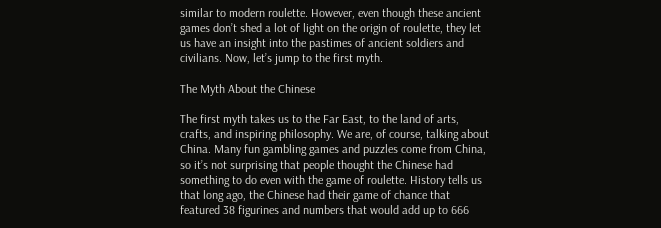similar to modern roulette. However, even though these ancient games don’t shed a lot of light on the origin of roulette, they let us have an insight into the pastimes of ancient soldiers and civilians. Now, let’s jump to the first myth.

The Myth About the Chinese

The first myth takes us to the Far East, to the land of arts, crafts, and inspiring philosophy. We are, of course, talking about China. Many fun gambling games and puzzles come from China, so it’s not surprising that people thought the Chinese had something to do even with the game of roulette. History tells us that long ago, the Chinese had their game of chance that featured 38 figurines and numbers that would add up to 666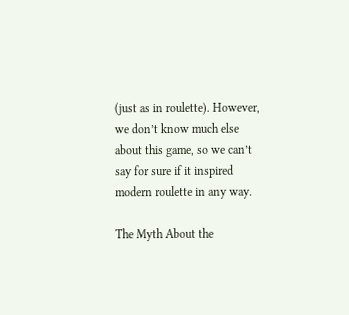(just as in roulette). However, we don’t know much else about this game, so we can’t say for sure if it inspired modern roulette in any way.

The Myth About the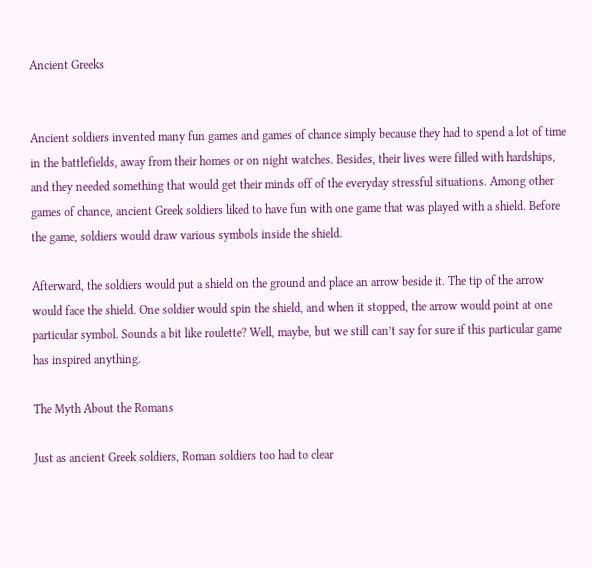Ancient Greeks


Ancient soldiers invented many fun games and games of chance simply because they had to spend a lot of time in the battlefields, away from their homes or on night watches. Besides, their lives were filled with hardships, and they needed something that would get their minds off of the everyday stressful situations. Among other games of chance, ancient Greek soldiers liked to have fun with one game that was played with a shield. Before the game, soldiers would draw various symbols inside the shield.

Afterward, the soldiers would put a shield on the ground and place an arrow beside it. The tip of the arrow would face the shield. One soldier would spin the shield, and when it stopped, the arrow would point at one particular symbol. Sounds a bit like roulette? Well, maybe, but we still can’t say for sure if this particular game has inspired anything.

The Myth About the Romans

Just as ancient Greek soldiers, Roman soldiers too had to clear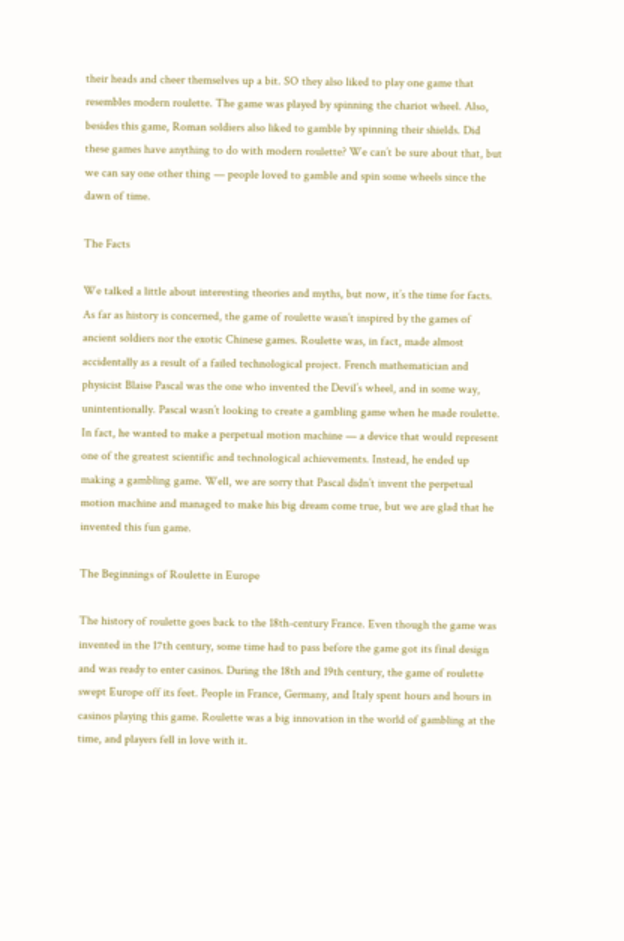their heads and cheer themselves up a bit. SO they also liked to play one game that resembles modern roulette. The game was played by spinning the chariot wheel. Also, besides this game, Roman soldiers also liked to gamble by spinning their shields. Did these games have anything to do with modern roulette? We can’t be sure about that, but we can say one other thing — people loved to gamble and spin some wheels since the dawn of time.

The Facts

We talked a little about interesting theories and myths, but now, it’s the time for facts. As far as history is concerned, the game of roulette wasn’t inspired by the games of ancient soldiers nor the exotic Chinese games. Roulette was, in fact, made almost accidentally as a result of a failed technological project. French mathematician and physicist Blaise Pascal was the one who invented the Devil’s wheel, and in some way, unintentionally. Pascal wasn’t looking to create a gambling game when he made roulette. In fact, he wanted to make a perpetual motion machine — a device that would represent one of the greatest scientific and technological achievements. Instead, he ended up making a gambling game. Well, we are sorry that Pascal didn’t invent the perpetual motion machine and managed to make his big dream come true, but we are glad that he invented this fun game.

The Beginnings of Roulette in Europe

The history of roulette goes back to the 18th-century France. Even though the game was invented in the 17th century, some time had to pass before the game got its final design and was ready to enter casinos. During the 18th and 19th century, the game of roulette swept Europe off its feet. People in France, Germany, and Italy spent hours and hours in casinos playing this game. Roulette was a big innovation in the world of gambling at the time, and players fell in love with it.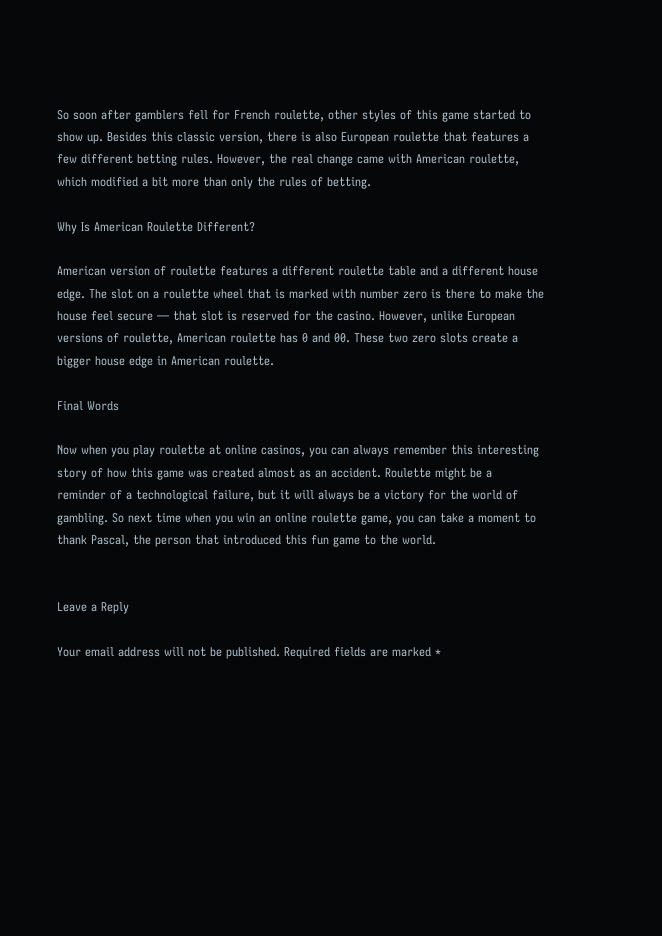So soon after gamblers fell for French roulette, other styles of this game started to show up. Besides this classic version, there is also European roulette that features a few different betting rules. However, the real change came with American roulette, which modified a bit more than only the rules of betting.

Why Is American Roulette Different?

American version of roulette features a different roulette table and a different house edge. The slot on a roulette wheel that is marked with number zero is there to make the house feel secure — that slot is reserved for the casino. However, unlike European versions of roulette, American roulette has 0 and 00. These two zero slots create a bigger house edge in American roulette.

Final Words

Now when you play roulette at online casinos, you can always remember this interesting story of how this game was created almost as an accident. Roulette might be a reminder of a technological failure, but it will always be a victory for the world of gambling. So next time when you win an online roulette game, you can take a moment to thank Pascal, the person that introduced this fun game to the world.


Leave a Reply

Your email address will not be published. Required fields are marked *